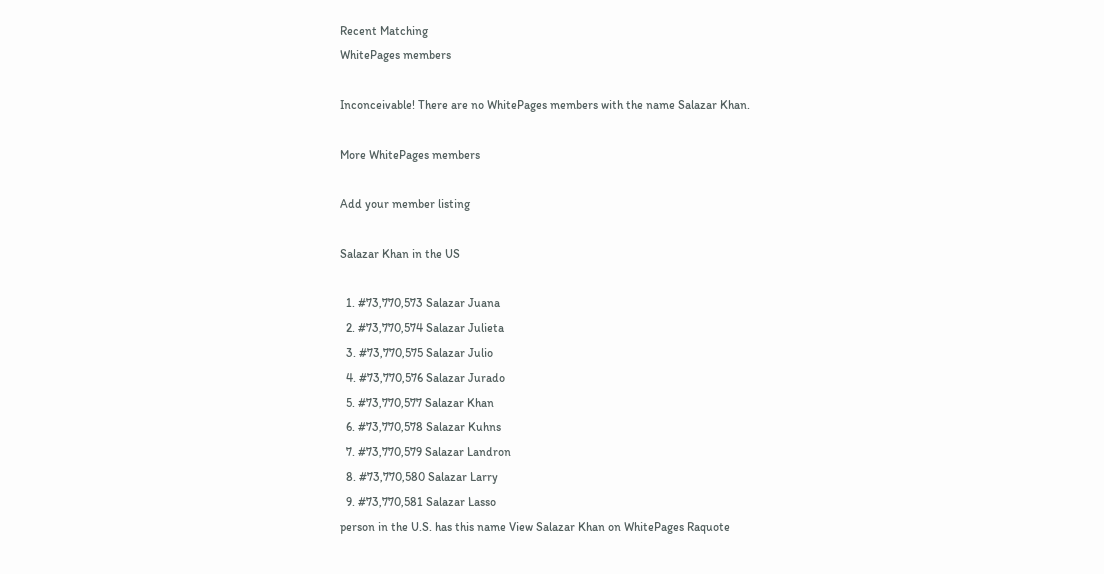Recent Matching
WhitePages members

Inconceivable! There are no WhitePages members with the name Salazar Khan.

More WhitePages members

Add your member listing

Salazar Khan in the US

  1. #73,770,573 Salazar Juana
  2. #73,770,574 Salazar Julieta
  3. #73,770,575 Salazar Julio
  4. #73,770,576 Salazar Jurado
  5. #73,770,577 Salazar Khan
  6. #73,770,578 Salazar Kuhns
  7. #73,770,579 Salazar Landron
  8. #73,770,580 Salazar Larry
  9. #73,770,581 Salazar Lasso
person in the U.S. has this name View Salazar Khan on WhitePages Raquote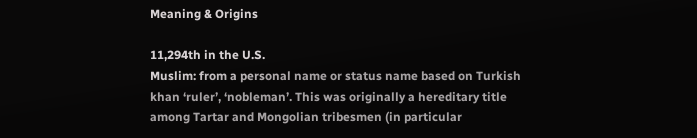Meaning & Origins

11,294th in the U.S.
Muslim: from a personal name or status name based on Turkish khan ‘ruler’, ‘nobleman’. This was originally a hereditary title among Tartar and Mongolian tribesmen (in particular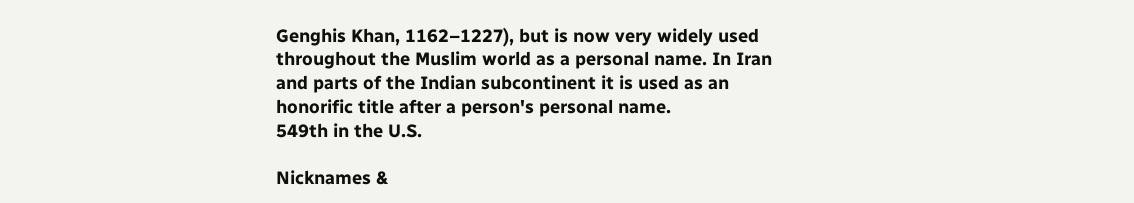Genghis Khan, 1162–1227), but is now very widely used throughout the Muslim world as a personal name. In Iran and parts of the Indian subcontinent it is used as an honorific title after a person's personal name.
549th in the U.S.

Nicknames &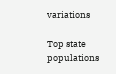variations

Top state populations